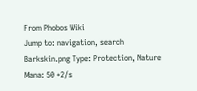From Phobos Wiki
Jump to: navigation, search
Barkskin.png Type: Protection, Nature
Mana: 50 +2/s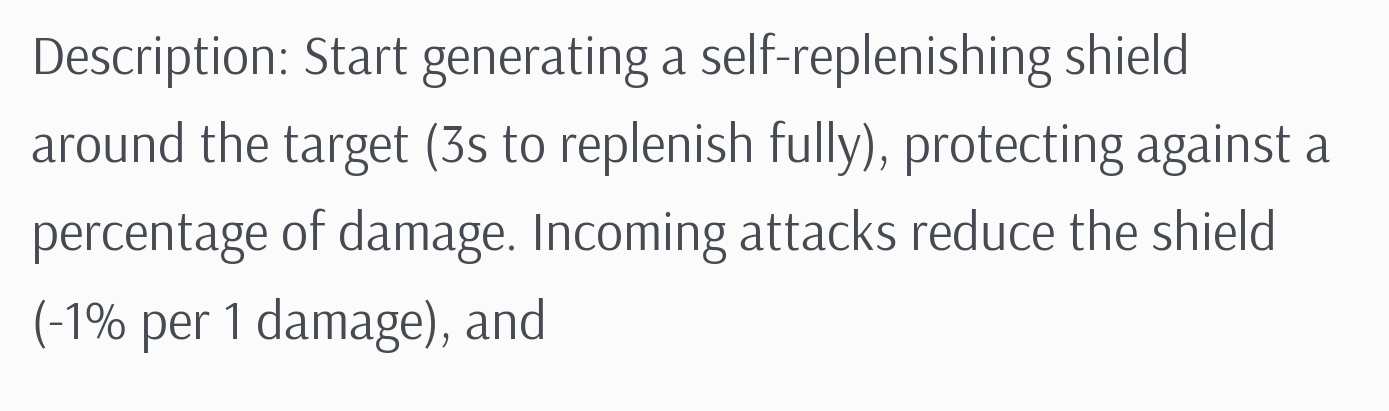Description: Start generating a self-replenishing shield around the target (3s to replenish fully), protecting against a percentage of damage. Incoming attacks reduce the shield (-1% per 1 damage), and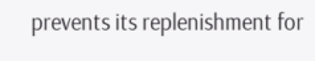prevents its replenishment for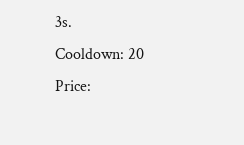3s.
Cooldown: 20
Price: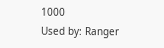1000
Used by: Ranger